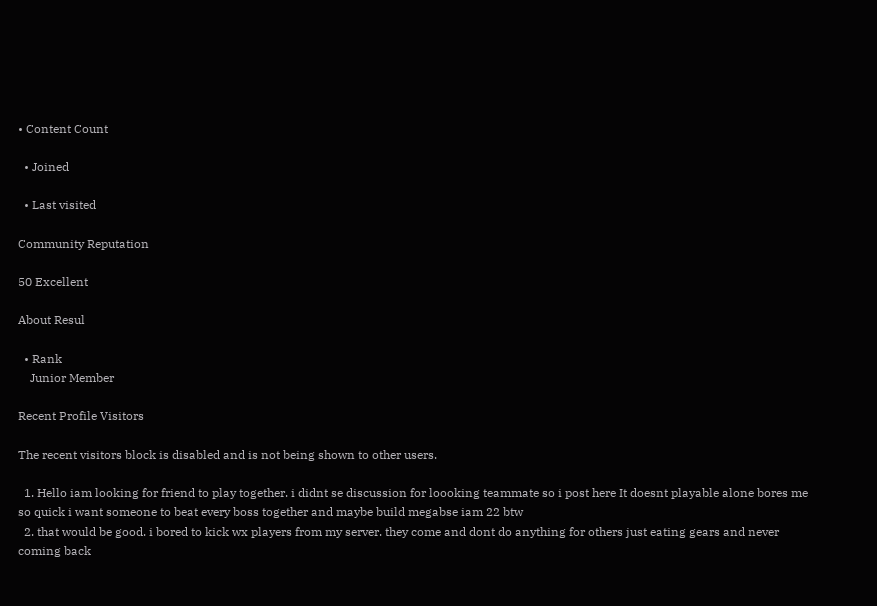• Content Count

  • Joined

  • Last visited

Community Reputation

50 Excellent

About Resul

  • Rank
    Junior Member

Recent Profile Visitors

The recent visitors block is disabled and is not being shown to other users.

  1. Hello iam looking for friend to play together. i didnt se discussion for loooking teammate so i post here It doesnt playable alone bores me so quick i want someone to beat every boss together and maybe build megabse iam 22 btw
  2. that would be good. i bored to kick wx players from my server. they come and dont do anything for others just eating gears and never coming back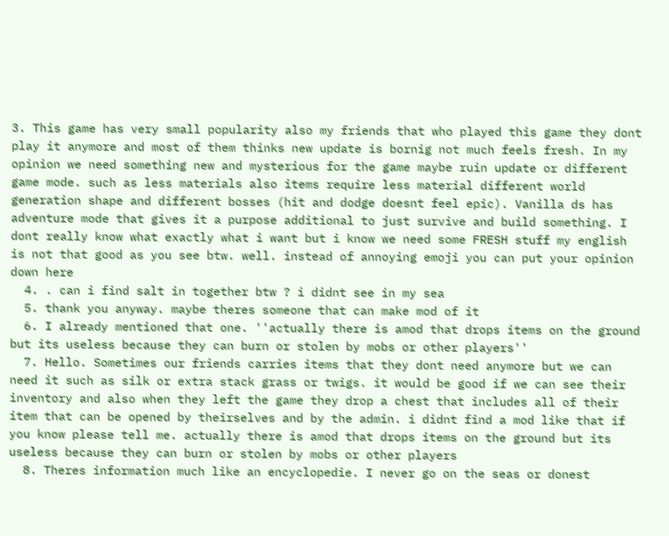3. This game has very small popularity also my friends that who played this game they dont play it anymore and most of them thinks new update is bornig not much feels fresh. In my opinion we need something new and mysterious for the game maybe ruin update or different game mode. such as less materials also items require less material different world generation shape and different bosses (hit and dodge doesnt feel epic). Vanilla ds has adventure mode that gives it a purpose additional to just survive and build something. I dont really know what exactly what i want but i know we need some FRESH stuff my english is not that good as you see btw. well. instead of annoying emoji you can put your opinion down here
  4. . can i find salt in together btw ? i didnt see in my sea
  5. thank you anyway. maybe theres someone that can make mod of it
  6. I already mentioned that one. ''actually there is amod that drops items on the ground but its useless because they can burn or stolen by mobs or other players''
  7. Hello. Sometimes our friends carries items that they dont need anymore but we can need it such as silk or extra stack grass or twigs. it would be good if we can see their inventory and also when they left the game they drop a chest that includes all of their item that can be opened by theirselves and by the admin. i didnt find a mod like that if you know please tell me. actually there is amod that drops items on the ground but its useless because they can burn or stolen by mobs or other players
  8. Theres information much like an encyclopedie. I never go on the seas or donest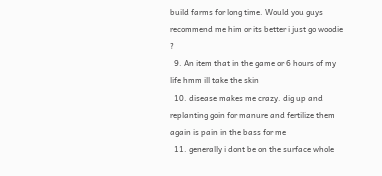build farms for long time. Would you guys recommend me him or its better i just go woodie ?
  9. An item that in the game or 6 hours of my life hmm ill take the skin
  10. disease makes me crazy. dig up and replanting goin for manure and fertilize them again is pain in the bass for me
  11. generally i dont be on the surface whole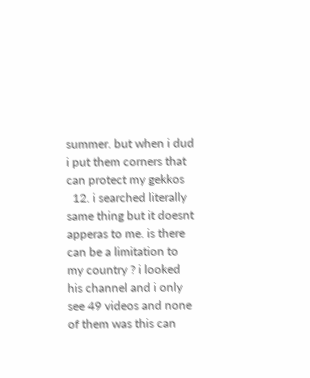summer. but when i dud i put them corners that can protect my gekkos
  12. i searched literally same thing but it doesnt apperas to me. is there can be a limitation to my country ? i looked his channel and i only see 49 videos and none of them was this can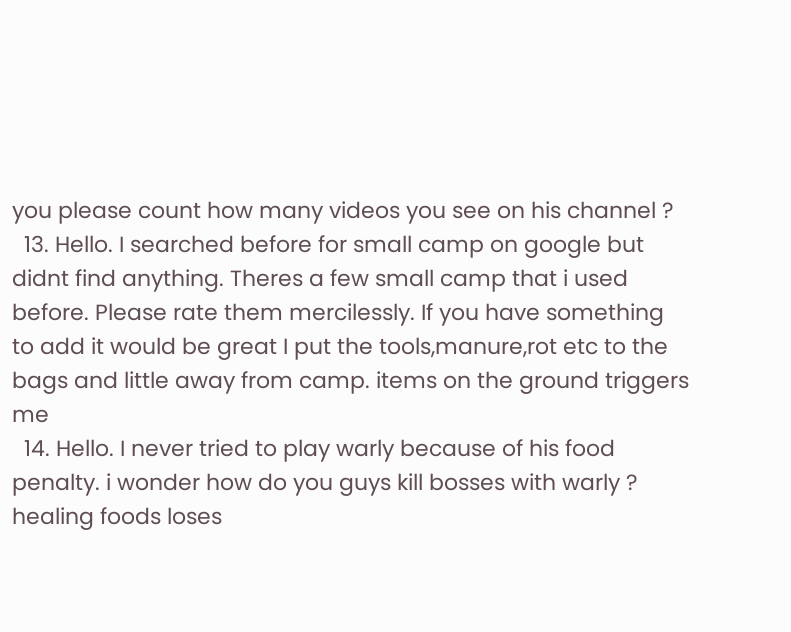you please count how many videos you see on his channel ?
  13. Hello. I searched before for small camp on google but didnt find anything. Theres a few small camp that i used before. Please rate them mercilessly. If you have something to add it would be great I put the tools,manure,rot etc to the bags and little away from camp. items on the ground triggers me
  14. Hello. I never tried to play warly because of his food penalty. i wonder how do you guys kill bosses with warly ? healing foods loses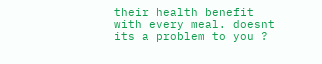their health benefit with every meal. doesnt its a problem to you ?